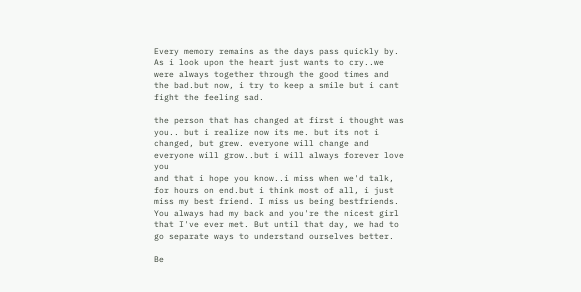Every memory remains as the days pass quickly by. As i look upon the heart just wants to cry..we were always together through the good times and the bad.but now, i try to keep a smile but i cant fight the feeling sad.

the person that has changed at first i thought was you.. but i realize now its me. but its not i changed, but grew. everyone will change and everyone will grow..but i will always forever love you
and that i hope you know..i miss when we'd talk, for hours on end.but i think most of all, i just miss my best friend. I miss us being bestfriends. You always had my back and you're the nicest girl that I've ever met. But until that day, we had to go separate ways to understand ourselves better.

Be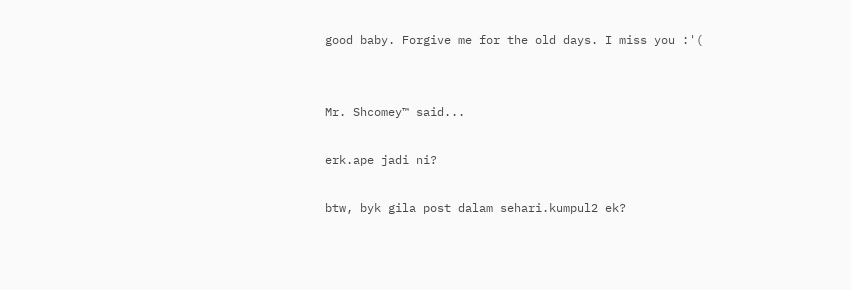good baby. Forgive me for the old days. I miss you :'(


Mr. Shcomey™ said...

erk.ape jadi ni?

btw, byk gila post dalam sehari.kumpul2 ek?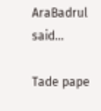AraBadrul said...

Tade pape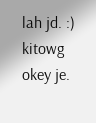lah jd. :) kitowg okey je.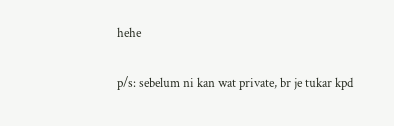hehe

p/s: sebelum ni kan wat private, br je tukar kpd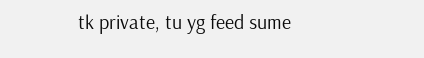tk private, tu yg feed sume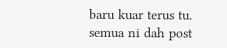baru kuar terus tu. semua ni dah post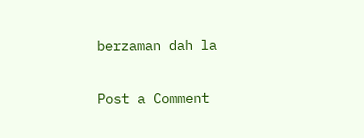berzaman dah la

Post a Comment